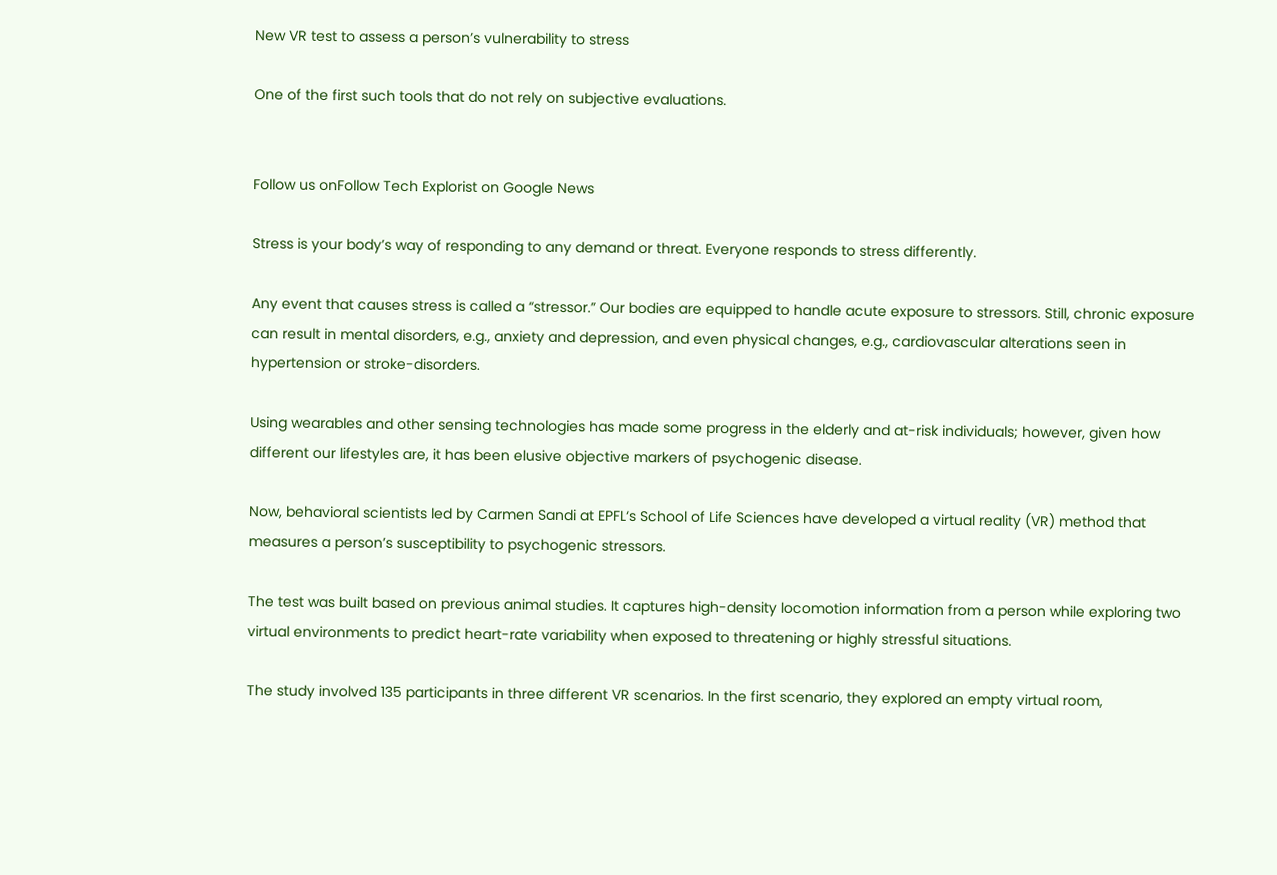New VR test to assess a person’s vulnerability to stress

One of the first such tools that do not rely on subjective evaluations.


Follow us onFollow Tech Explorist on Google News

Stress is your body’s way of responding to any demand or threat. Everyone responds to stress differently.

Any event that causes stress is called a “stressor.” Our bodies are equipped to handle acute exposure to stressors. Still, chronic exposure can result in mental disorders, e.g., anxiety and depression, and even physical changes, e.g., cardiovascular alterations seen in hypertension or stroke-disorders.

Using wearables and other sensing technologies has made some progress in the elderly and at-risk individuals; however, given how different our lifestyles are, it has been elusive objective markers of psychogenic disease.

Now, behavioral scientists led by Carmen Sandi at EPFL‘s School of Life Sciences have developed a virtual reality (VR) method that measures a person’s susceptibility to psychogenic stressors.

The test was built based on previous animal studies. It captures high-density locomotion information from a person while exploring two virtual environments to predict heart-rate variability when exposed to threatening or highly stressful situations.

The study involved 135 participants in three different VR scenarios. In the first scenario, they explored an empty virtual room,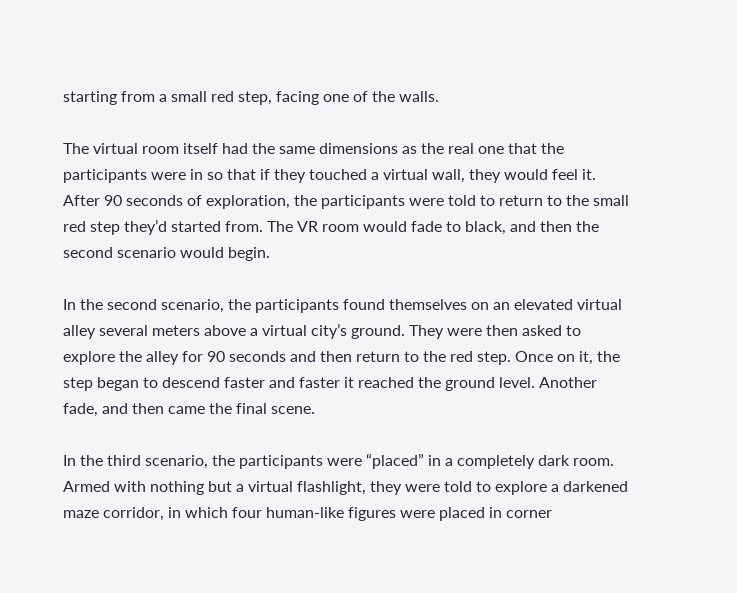starting from a small red step, facing one of the walls.

The virtual room itself had the same dimensions as the real one that the participants were in so that if they touched a virtual wall, they would feel it. After 90 seconds of exploration, the participants were told to return to the small red step they’d started from. The VR room would fade to black, and then the second scenario would begin.

In the second scenario, the participants found themselves on an elevated virtual alley several meters above a virtual city’s ground. They were then asked to explore the alley for 90 seconds and then return to the red step. Once on it, the step began to descend faster and faster it reached the ground level. Another fade, and then came the final scene.

In the third scenario, the participants were “placed” in a completely dark room. Armed with nothing but a virtual flashlight, they were told to explore a darkened maze corridor, in which four human-like figures were placed in corner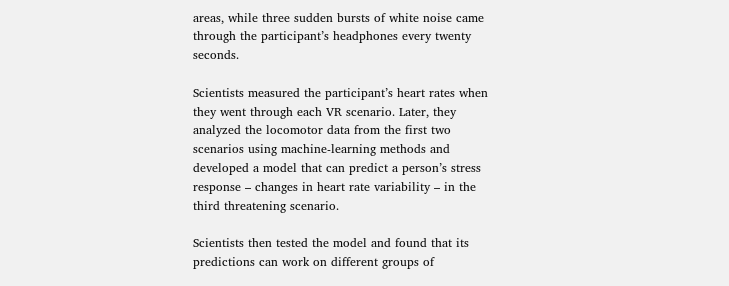areas, while three sudden bursts of white noise came through the participant’s headphones every twenty seconds.

Scientists measured the participant’s heart rates when they went through each VR scenario. Later, they analyzed the locomotor data from the first two scenarios using machine-learning methods and developed a model that can predict a person’s stress response – changes in heart rate variability – in the third threatening scenario.

Scientists then tested the model and found that its predictions can work on different groups of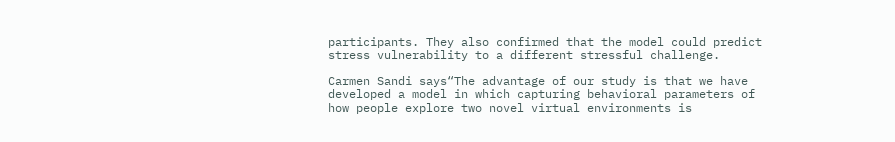participants. They also confirmed that the model could predict stress vulnerability to a different stressful challenge.

Carmen Sandi says“The advantage of our study is that we have developed a model in which capturing behavioral parameters of how people explore two novel virtual environments is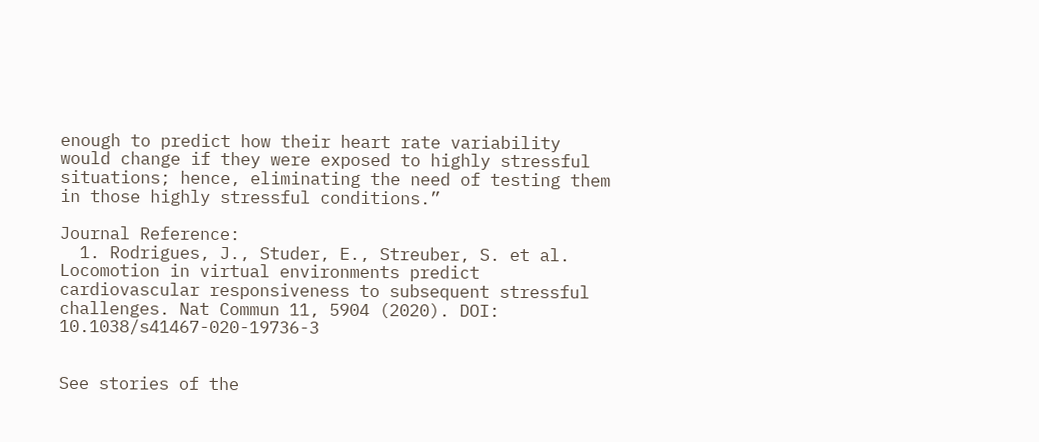enough to predict how their heart rate variability would change if they were exposed to highly stressful situations; hence, eliminating the need of testing them in those highly stressful conditions.”

Journal Reference:
  1. Rodrigues, J., Studer, E., Streuber, S. et al. Locomotion in virtual environments predict cardiovascular responsiveness to subsequent stressful challenges. Nat Commun 11, 5904 (2020). DOI: 10.1038/s41467-020-19736-3


See stories of the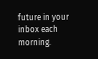future in your inbox each morning.